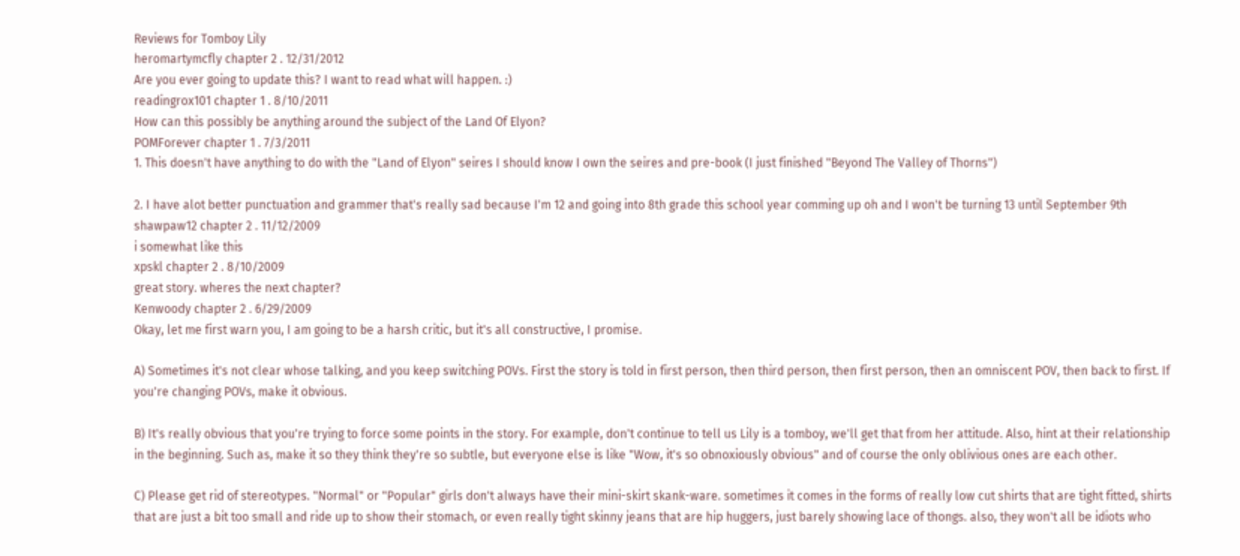Reviews for Tomboy Lily
heromartymcfly chapter 2 . 12/31/2012
Are you ever going to update this? I want to read what will happen. :)
readingrox101 chapter 1 . 8/10/2011
How can this possibly be anything around the subject of the Land Of Elyon?
POMForever chapter 1 . 7/3/2011
1. This doesn't have anything to do with the "Land of Elyon" seires I should know I own the seires and pre-book (I just finished "Beyond The Valley of Thorns")

2. I have alot better punctuation and grammer that's really sad because I'm 12 and going into 8th grade this school year comming up oh and I won't be turning 13 until September 9th
shawpaw12 chapter 2 . 11/12/2009
i somewhat like this
xpskl chapter 2 . 8/10/2009
great story. wheres the next chapter?
Kenwoody chapter 2 . 6/29/2009
Okay, let me first warn you, I am going to be a harsh critic, but it's all constructive, I promise.

A) Sometimes it's not clear whose talking, and you keep switching POVs. First the story is told in first person, then third person, then first person, then an omniscent POV, then back to first. If you're changing POVs, make it obvious.

B) It's really obvious that you're trying to force some points in the story. For example, don't continue to tell us Lily is a tomboy, we'll get that from her attitude. Also, hint at their relationship in the beginning. Such as, make it so they think they're so subtle, but everyone else is like "Wow, it's so obnoxiously obvious" and of course the only oblivious ones are each other.

C) Please get rid of stereotypes. "Normal" or "Popular" girls don't always have their mini-skirt skank-ware. sometimes it comes in the forms of really low cut shirts that are tight fitted, shirts that are just a bit too small and ride up to show their stomach, or even really tight skinny jeans that are hip huggers, just barely showing lace of thongs. also, they won't all be idiots who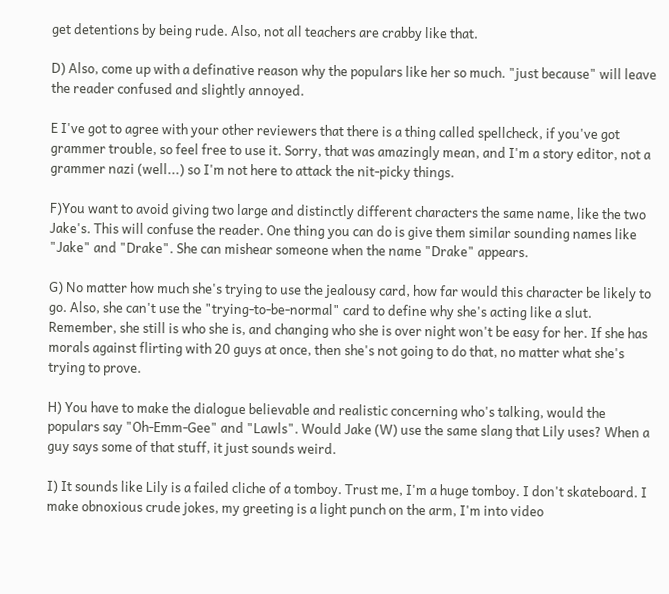get detentions by being rude. Also, not all teachers are crabby like that.

D) Also, come up with a definative reason why the populars like her so much. "just because" will leave the reader confused and slightly annoyed.

E I've got to agree with your other reviewers that there is a thing called spellcheck, if you've got grammer trouble, so feel free to use it. Sorry, that was amazingly mean, and I'm a story editor, not a grammer nazi (well...) so I'm not here to attack the nit-picky things.

F)You want to avoid giving two large and distinctly different characters the same name, like the two Jake's. This will confuse the reader. One thing you can do is give them similar sounding names like "Jake" and "Drake". She can mishear someone when the name "Drake" appears.

G) No matter how much she's trying to use the jealousy card, how far would this character be likely to go. Also, she can't use the "trying-to-be-normal" card to define why she's acting like a slut. Remember, she still is who she is, and changing who she is over night won't be easy for her. If she has morals against flirting with 20 guys at once, then she's not going to do that, no matter what she's trying to prove.

H) You have to make the dialogue believable and realistic concerning who's talking, would the populars say "Oh-Emm-Gee" and "Lawls". Would Jake (W) use the same slang that Lily uses? When a guy says some of that stuff, it just sounds weird.

I) It sounds like Lily is a failed cliche of a tomboy. Trust me, I'm a huge tomboy. I don't skateboard. I make obnoxious crude jokes, my greeting is a light punch on the arm, I'm into video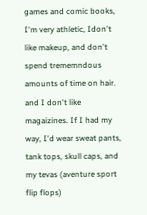games and comic books, I'm very athletic, Idon't like makeup, and don't spend trememndous amounts of time on hair. and I don't like magaizines. If I had my way, I'd wear sweat pants, tank tops, skull caps, and my tevas (aventure sport flip flops)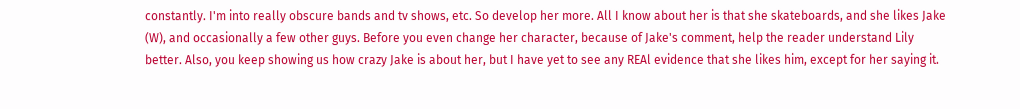constantly. I'm into really obscure bands and tv shows, etc. So develop her more. All I know about her is that she skateboards, and she likes Jake (W), and occasionally a few other guys. Before you even change her character, because of Jake's comment, help the reader understand Lily better. Also, you keep showing us how crazy Jake is about her, but I have yet to see any REAl evidence that she likes him, except for her saying it.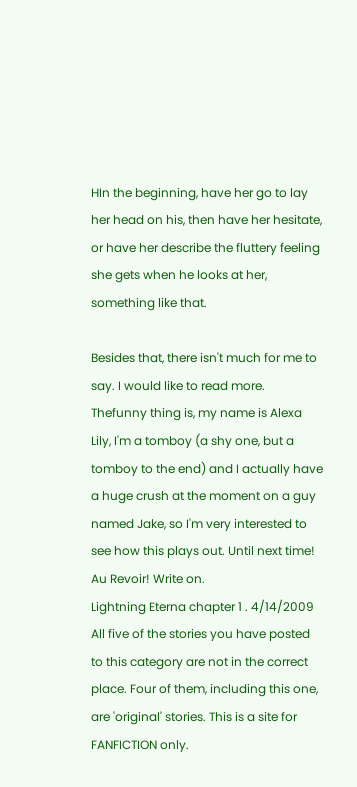HIn the beginning, have her go to lay her head on his, then have her hesitate, or have her describe the fluttery feeling she gets when he looks at her, something like that.

Besides that, there isn't much for me to say. I would like to read more. Thefunny thing is, my name is Alexa Lily, I'm a tomboy (a shy one, but a tomboy to the end) and I actually have a huge crush at the moment on a guy named Jake, so I'm very interested to see how this plays out. Until next time! Au Revoir! Write on.
Lightning Eterna chapter 1 . 4/14/2009
All five of the stories you have posted to this category are not in the correct place. Four of them, including this one, are 'original' stories. This is a site for FANFICTION only.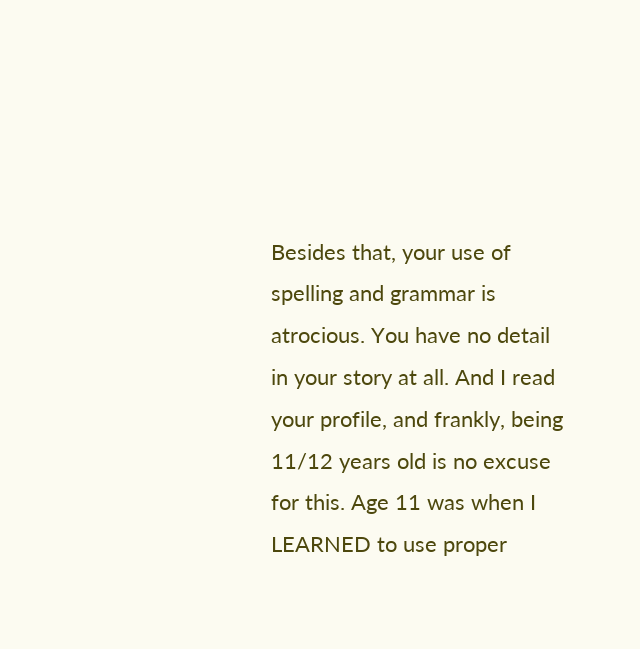Besides that, your use of spelling and grammar is atrocious. You have no detail in your story at all. And I read your profile, and frankly, being 11/12 years old is no excuse for this. Age 11 was when I LEARNED to use proper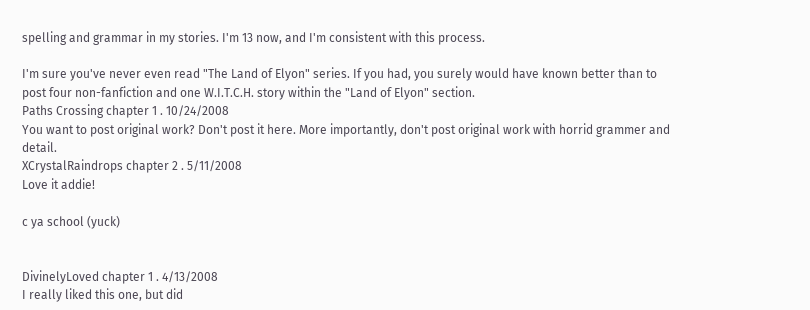spelling and grammar in my stories. I'm 13 now, and I'm consistent with this process.

I'm sure you've never even read "The Land of Elyon" series. If you had, you surely would have known better than to post four non-fanfiction and one W.I.T.C.H. story within the "Land of Elyon" section.
Paths Crossing chapter 1 . 10/24/2008
You want to post original work? Don't post it here. More importantly, don't post original work with horrid grammer and detail.
XCrystalRaindrops chapter 2 . 5/11/2008
Love it addie!

c ya school (yuck)


DivinelyLoved chapter 1 . 4/13/2008
I really liked this one, but did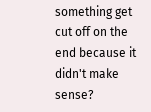something get cut off on the end because it didn't make sense?